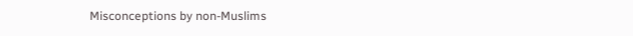Misconceptions by non-Muslims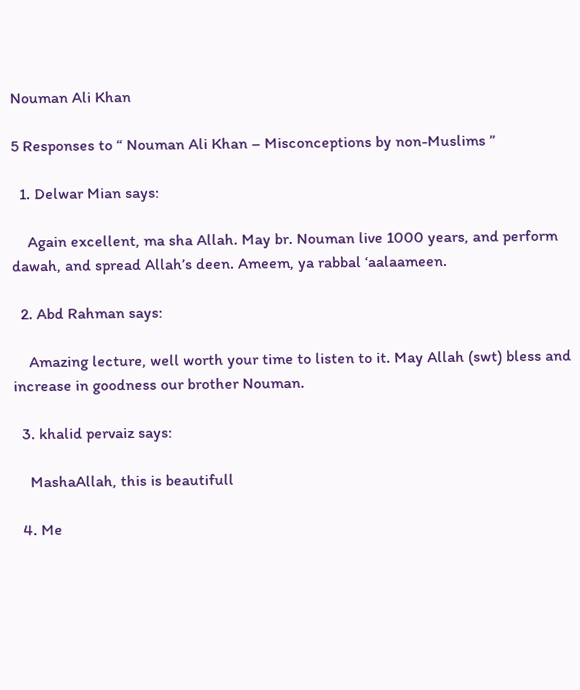Nouman Ali Khan

5 Responses to “ Nouman Ali Khan – Misconceptions by non-Muslims ”

  1. Delwar Mian says:

    Again excellent, ma sha Allah. May br. Nouman live 1000 years, and perform dawah, and spread Allah’s deen. Ameem, ya rabbal ‘aalaameen.

  2. Abd Rahman says:

    Amazing lecture, well worth your time to listen to it. May Allah (swt) bless and increase in goodness our brother Nouman.

  3. khalid pervaiz says:

    MashaAllah, this is beautifull

  4. Me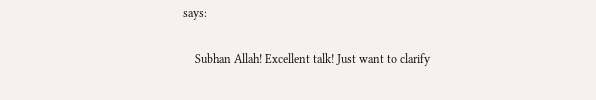says:

    Subhan Allah! Excellent talk! Just want to clarify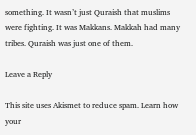something. It wasn’t just Quraish that muslims were fighting. It was Makkans. Makkah had many tribes. Quraish was just one of them.

Leave a Reply

This site uses Akismet to reduce spam. Learn how your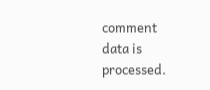comment data is processed.